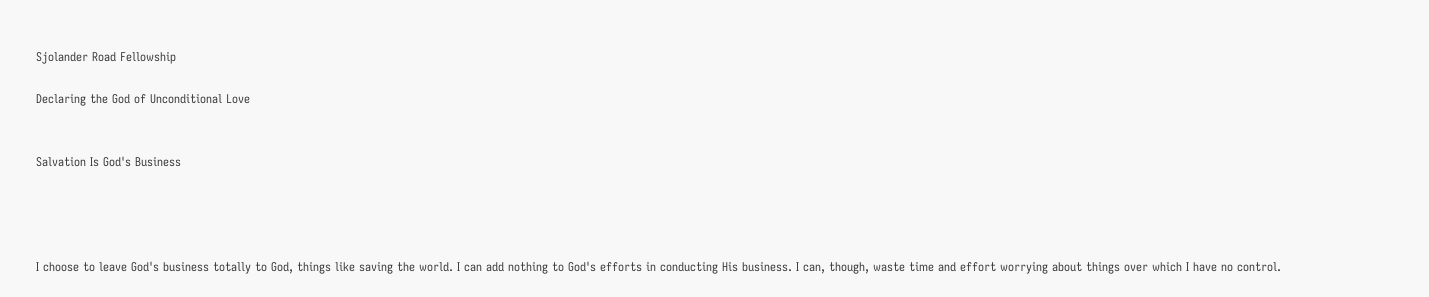Sjolander Road Fellowship

Declaring the God of Unconditional Love


Salvation Is God's Business




I choose to leave God's business totally to God, things like saving the world. I can add nothing to God's efforts in conducting His business. I can, though, waste time and effort worrying about things over which I have no control.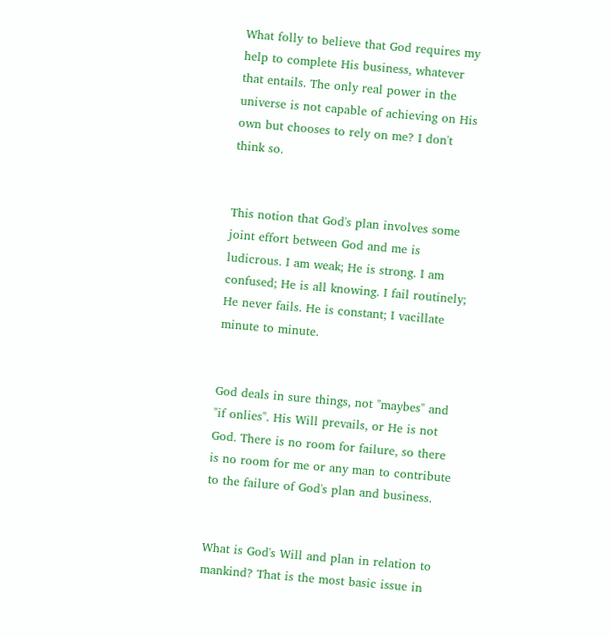What folly to believe that God requires my help to complete His business, whatever that entails. The only real power in the universe is not capable of achieving on His own but chooses to rely on me? I don't think so.


This notion that God's plan involves some joint effort between God and me is ludicrous. I am weak; He is strong. I am confused; He is all knowing. I fail routinely; He never fails. He is constant; I vacillate minute to minute.


God deals in sure things, not "maybes" and "if onlies". His Will prevails, or He is not God. There is no room for failure, so there is no room for me or any man to contribute to the failure of God's plan and business.


What is God's Will and plan in relation to mankind? That is the most basic issue in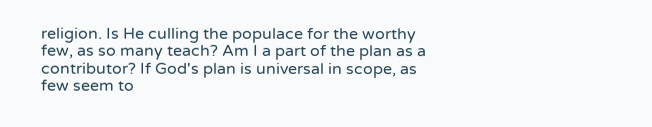religion. Is He culling the populace for the worthy few, as so many teach? Am I a part of the plan as a contributor? If God's plan is universal in scope, as few seem to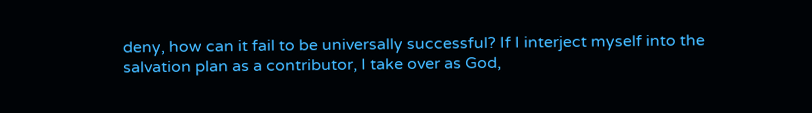deny, how can it fail to be universally successful? If I interject myself into the salvation plan as a contributor, I take over as God,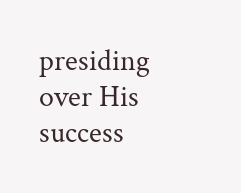presiding over His success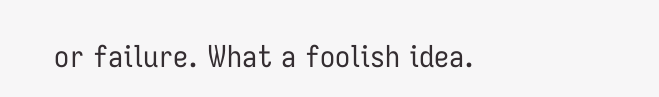or failure. What a foolish idea.